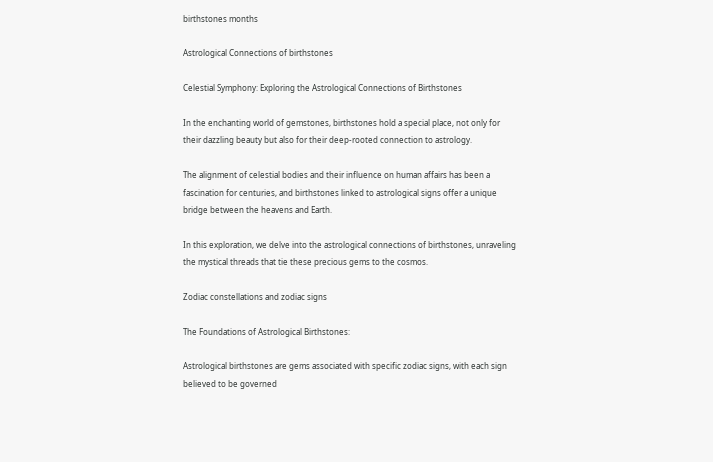birthstones months

Astrological Connections of birthstones

Celestial Symphony: Exploring the Astrological Connections of Birthstones

In the enchanting world of gemstones, birthstones hold a special place, not only for their dazzling beauty but also for their deep-rooted connection to astrology.

The alignment of celestial bodies and their influence on human affairs has been a fascination for centuries, and birthstones linked to astrological signs offer a unique bridge between the heavens and Earth.

In this exploration, we delve into the astrological connections of birthstones, unraveling the mystical threads that tie these precious gems to the cosmos.

Zodiac constellations and zodiac signs

The Foundations of Astrological Birthstones:

Astrological birthstones are gems associated with specific zodiac signs, with each sign believed to be governed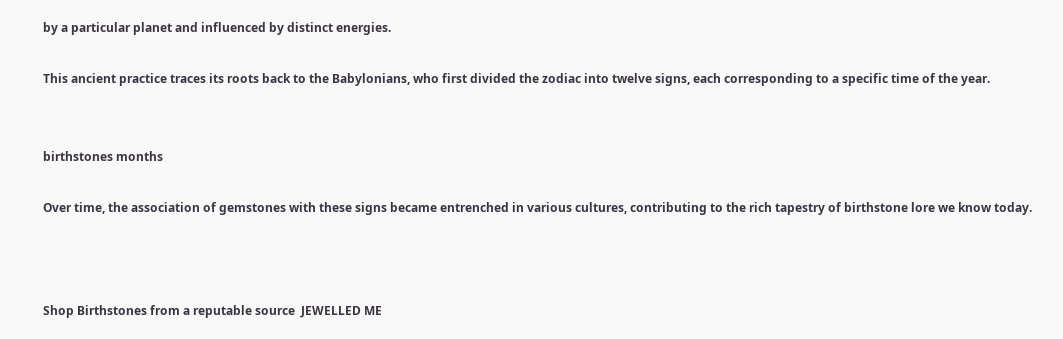by a particular planet and influenced by distinct energies.

This ancient practice traces its roots back to the Babylonians, who first divided the zodiac into twelve signs, each corresponding to a specific time of the year.


birthstones months

Over time, the association of gemstones with these signs became entrenched in various cultures, contributing to the rich tapestry of birthstone lore we know today.



Shop Birthstones from a reputable source  JEWELLED ME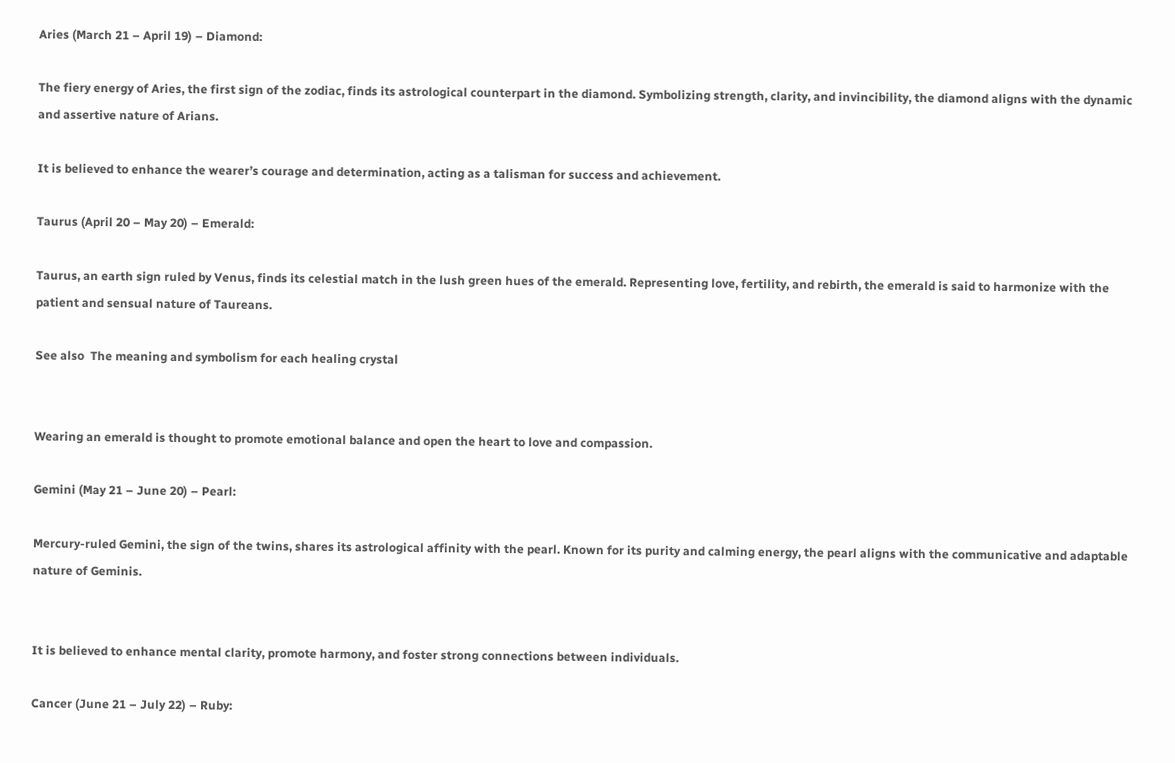Aries (March 21 – April 19) – Diamond:

The fiery energy of Aries, the first sign of the zodiac, finds its astrological counterpart in the diamond. Symbolizing strength, clarity, and invincibility, the diamond aligns with the dynamic and assertive nature of Arians.

It is believed to enhance the wearer’s courage and determination, acting as a talisman for success and achievement.

Taurus (April 20 – May 20) – Emerald:

Taurus, an earth sign ruled by Venus, finds its celestial match in the lush green hues of the emerald. Representing love, fertility, and rebirth, the emerald is said to harmonize with the patient and sensual nature of Taureans.

See also  The meaning and symbolism for each healing crystal


Wearing an emerald is thought to promote emotional balance and open the heart to love and compassion.

Gemini (May 21 – June 20) – Pearl:

Mercury-ruled Gemini, the sign of the twins, shares its astrological affinity with the pearl. Known for its purity and calming energy, the pearl aligns with the communicative and adaptable nature of Geminis.


It is believed to enhance mental clarity, promote harmony, and foster strong connections between individuals.

Cancer (June 21 – July 22) – Ruby: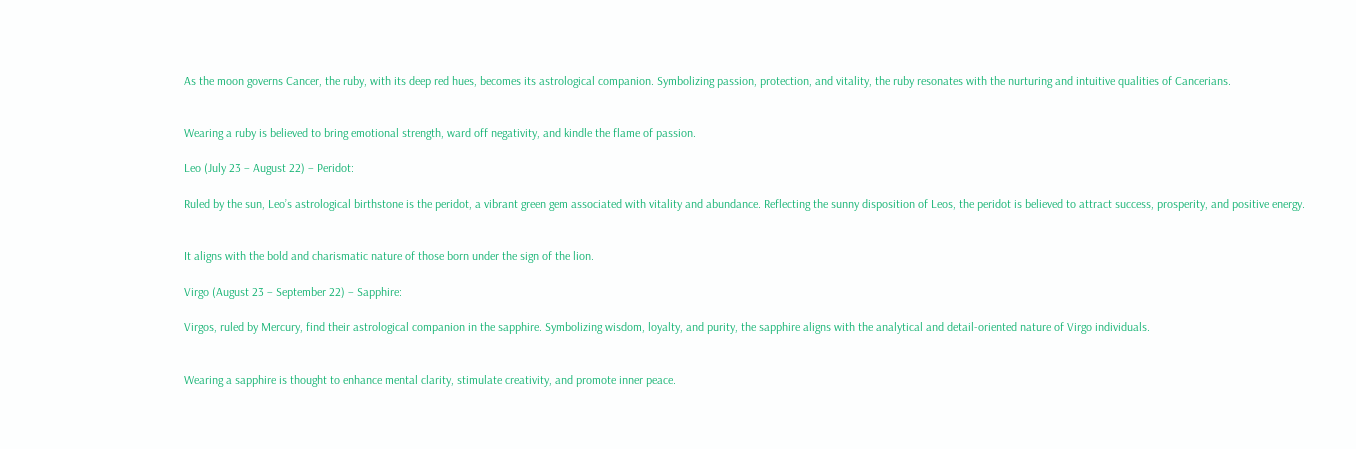As the moon governs Cancer, the ruby, with its deep red hues, becomes its astrological companion. Symbolizing passion, protection, and vitality, the ruby resonates with the nurturing and intuitive qualities of Cancerians.


Wearing a ruby is believed to bring emotional strength, ward off negativity, and kindle the flame of passion.

Leo (July 23 – August 22) – Peridot:

Ruled by the sun, Leo’s astrological birthstone is the peridot, a vibrant green gem associated with vitality and abundance. Reflecting the sunny disposition of Leos, the peridot is believed to attract success, prosperity, and positive energy.


It aligns with the bold and charismatic nature of those born under the sign of the lion.

Virgo (August 23 – September 22) – Sapphire:

Virgos, ruled by Mercury, find their astrological companion in the sapphire. Symbolizing wisdom, loyalty, and purity, the sapphire aligns with the analytical and detail-oriented nature of Virgo individuals.


Wearing a sapphire is thought to enhance mental clarity, stimulate creativity, and promote inner peace.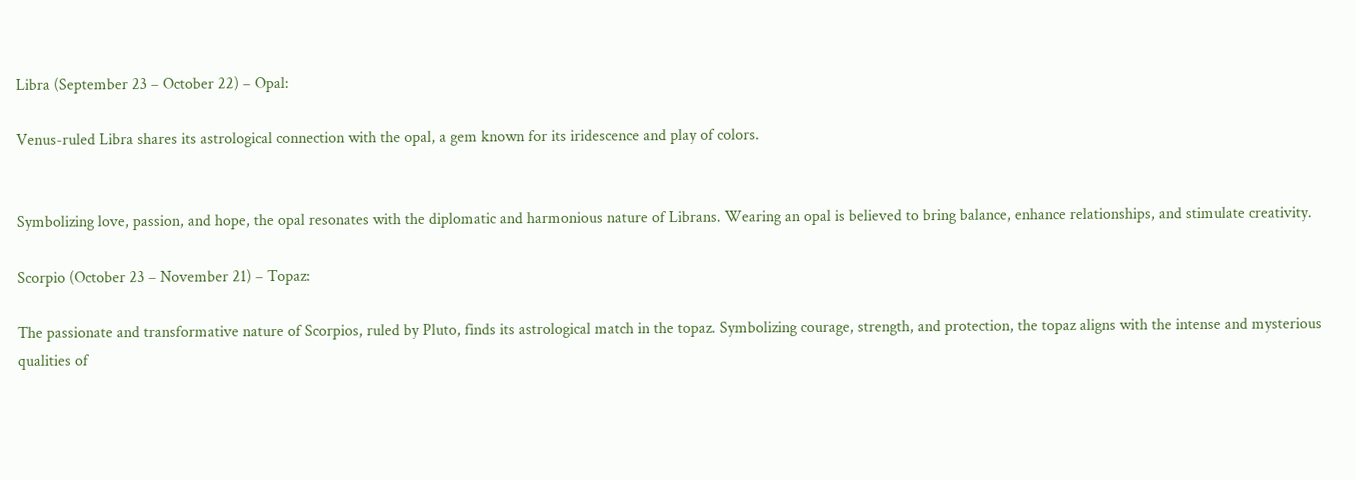Libra (September 23 – October 22) – Opal:

Venus-ruled Libra shares its astrological connection with the opal, a gem known for its iridescence and play of colors.


Symbolizing love, passion, and hope, the opal resonates with the diplomatic and harmonious nature of Librans. Wearing an opal is believed to bring balance, enhance relationships, and stimulate creativity.

Scorpio (October 23 – November 21) – Topaz:

The passionate and transformative nature of Scorpios, ruled by Pluto, finds its astrological match in the topaz. Symbolizing courage, strength, and protection, the topaz aligns with the intense and mysterious qualities of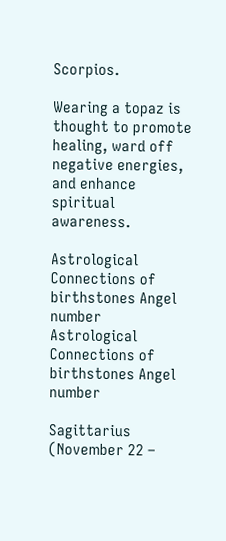Scorpios.

Wearing a topaz is thought to promote healing, ward off negative energies, and enhance spiritual awareness.

Astrological Connections of birthstones Angel number Astrological Connections of birthstones Angel number

Sagittarius (November 22 –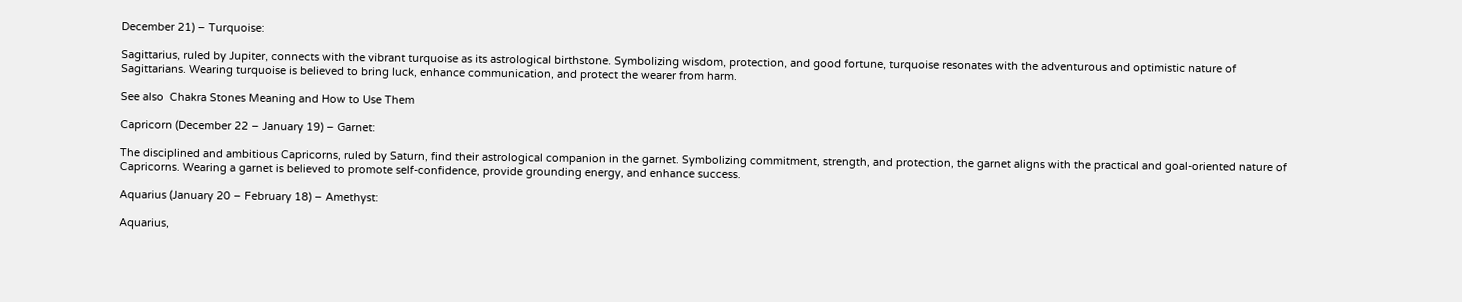December 21) – Turquoise:

Sagittarius, ruled by Jupiter, connects with the vibrant turquoise as its astrological birthstone. Symbolizing wisdom, protection, and good fortune, turquoise resonates with the adventurous and optimistic nature of Sagittarians. Wearing turquoise is believed to bring luck, enhance communication, and protect the wearer from harm.

See also  Chakra Stones Meaning and How to Use Them

Capricorn (December 22 – January 19) – Garnet:

The disciplined and ambitious Capricorns, ruled by Saturn, find their astrological companion in the garnet. Symbolizing commitment, strength, and protection, the garnet aligns with the practical and goal-oriented nature of Capricorns. Wearing a garnet is believed to promote self-confidence, provide grounding energy, and enhance success.

Aquarius (January 20 – February 18) – Amethyst:

Aquarius,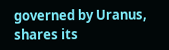governed by Uranus, shares its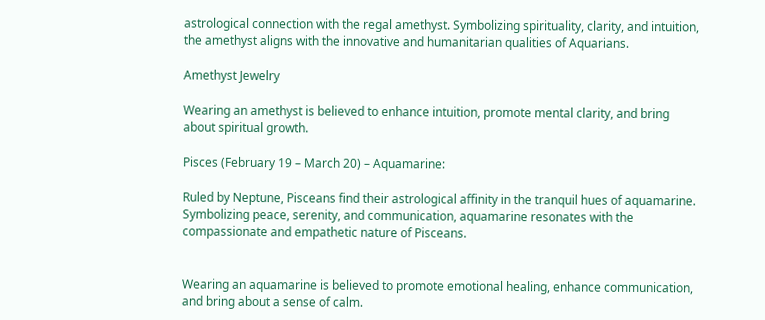astrological connection with the regal amethyst. Symbolizing spirituality, clarity, and intuition, the amethyst aligns with the innovative and humanitarian qualities of Aquarians.

Amethyst Jewelry

Wearing an amethyst is believed to enhance intuition, promote mental clarity, and bring about spiritual growth.

Pisces (February 19 – March 20) – Aquamarine:

Ruled by Neptune, Pisceans find their astrological affinity in the tranquil hues of aquamarine. Symbolizing peace, serenity, and communication, aquamarine resonates with the compassionate and empathetic nature of Pisceans.


Wearing an aquamarine is believed to promote emotional healing, enhance communication, and bring about a sense of calm.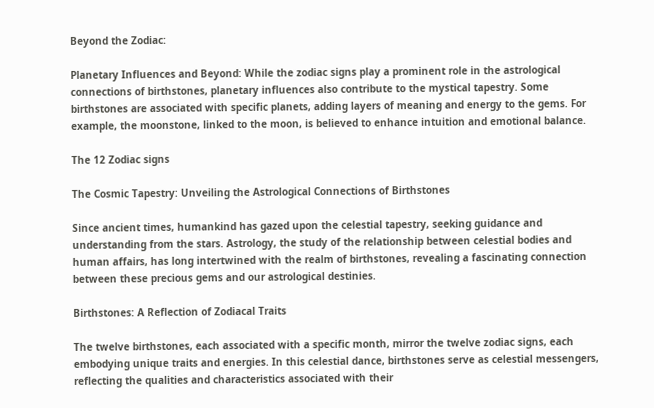Beyond the Zodiac:

Planetary Influences and Beyond: While the zodiac signs play a prominent role in the astrological connections of birthstones, planetary influences also contribute to the mystical tapestry. Some birthstones are associated with specific planets, adding layers of meaning and energy to the gems. For example, the moonstone, linked to the moon, is believed to enhance intuition and emotional balance.

The 12 Zodiac signs

The Cosmic Tapestry: Unveiling the Astrological Connections of Birthstones

Since ancient times, humankind has gazed upon the celestial tapestry, seeking guidance and understanding from the stars. Astrology, the study of the relationship between celestial bodies and human affairs, has long intertwined with the realm of birthstones, revealing a fascinating connection between these precious gems and our astrological destinies.

Birthstones: A Reflection of Zodiacal Traits

The twelve birthstones, each associated with a specific month, mirror the twelve zodiac signs, each embodying unique traits and energies. In this celestial dance, birthstones serve as celestial messengers, reflecting the qualities and characteristics associated with their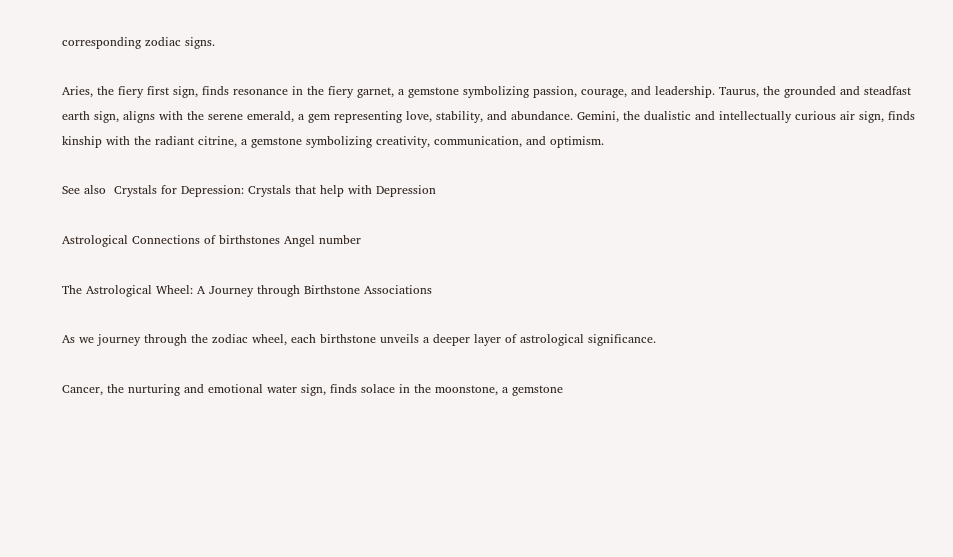corresponding zodiac signs.

Aries, the fiery first sign, finds resonance in the fiery garnet, a gemstone symbolizing passion, courage, and leadership. Taurus, the grounded and steadfast earth sign, aligns with the serene emerald, a gem representing love, stability, and abundance. Gemini, the dualistic and intellectually curious air sign, finds kinship with the radiant citrine, a gemstone symbolizing creativity, communication, and optimism.

See also  Crystals for Depression: Crystals that help with Depression

Astrological Connections of birthstones Angel number

The Astrological Wheel: A Journey through Birthstone Associations

As we journey through the zodiac wheel, each birthstone unveils a deeper layer of astrological significance.

Cancer, the nurturing and emotional water sign, finds solace in the moonstone, a gemstone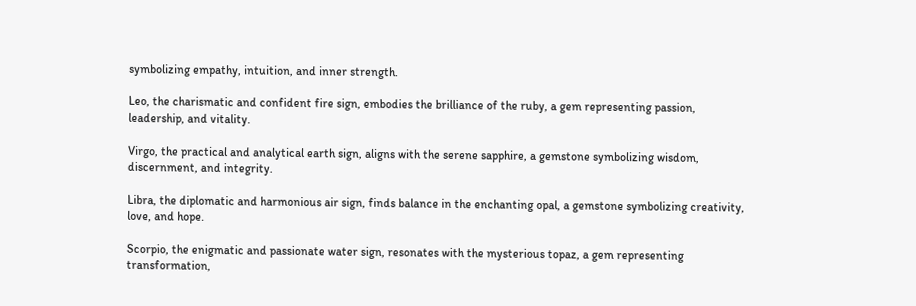symbolizing empathy, intuition, and inner strength.

Leo, the charismatic and confident fire sign, embodies the brilliance of the ruby, a gem representing passion, leadership, and vitality.

Virgo, the practical and analytical earth sign, aligns with the serene sapphire, a gemstone symbolizing wisdom, discernment, and integrity.

Libra, the diplomatic and harmonious air sign, finds balance in the enchanting opal, a gemstone symbolizing creativity, love, and hope.

Scorpio, the enigmatic and passionate water sign, resonates with the mysterious topaz, a gem representing transformation,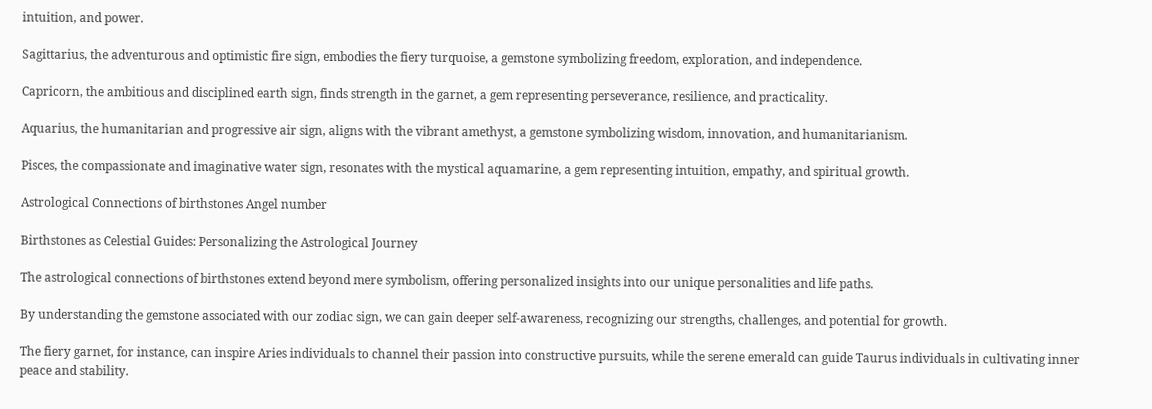intuition, and power.

Sagittarius, the adventurous and optimistic fire sign, embodies the fiery turquoise, a gemstone symbolizing freedom, exploration, and independence.

Capricorn, the ambitious and disciplined earth sign, finds strength in the garnet, a gem representing perseverance, resilience, and practicality.

Aquarius, the humanitarian and progressive air sign, aligns with the vibrant amethyst, a gemstone symbolizing wisdom, innovation, and humanitarianism.

Pisces, the compassionate and imaginative water sign, resonates with the mystical aquamarine, a gem representing intuition, empathy, and spiritual growth.

Astrological Connections of birthstones Angel number

Birthstones as Celestial Guides: Personalizing the Astrological Journey

The astrological connections of birthstones extend beyond mere symbolism, offering personalized insights into our unique personalities and life paths.

By understanding the gemstone associated with our zodiac sign, we can gain deeper self-awareness, recognizing our strengths, challenges, and potential for growth.

The fiery garnet, for instance, can inspire Aries individuals to channel their passion into constructive pursuits, while the serene emerald can guide Taurus individuals in cultivating inner peace and stability.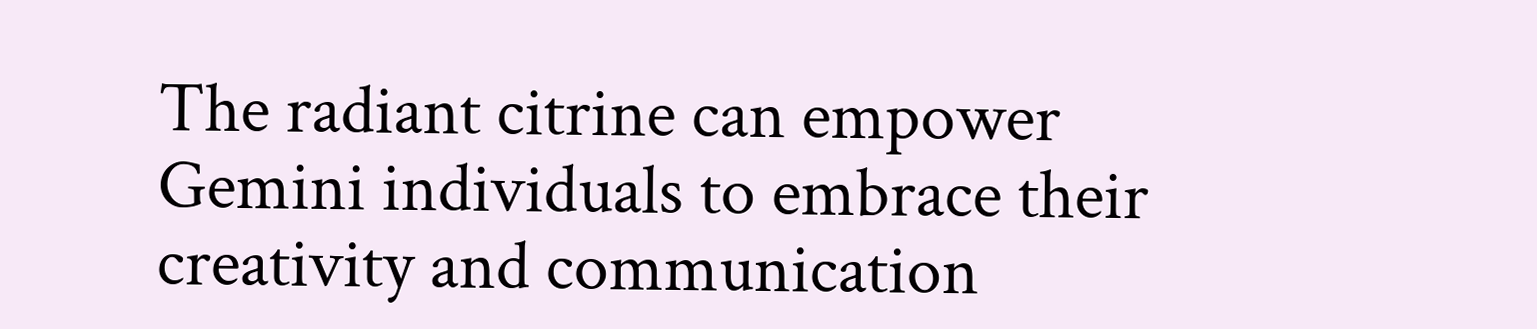The radiant citrine can empower Gemini individuals to embrace their creativity and communication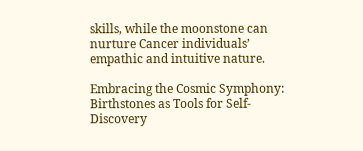skills, while the moonstone can nurture Cancer individuals’ empathic and intuitive nature.

Embracing the Cosmic Symphony: Birthstones as Tools for Self-Discovery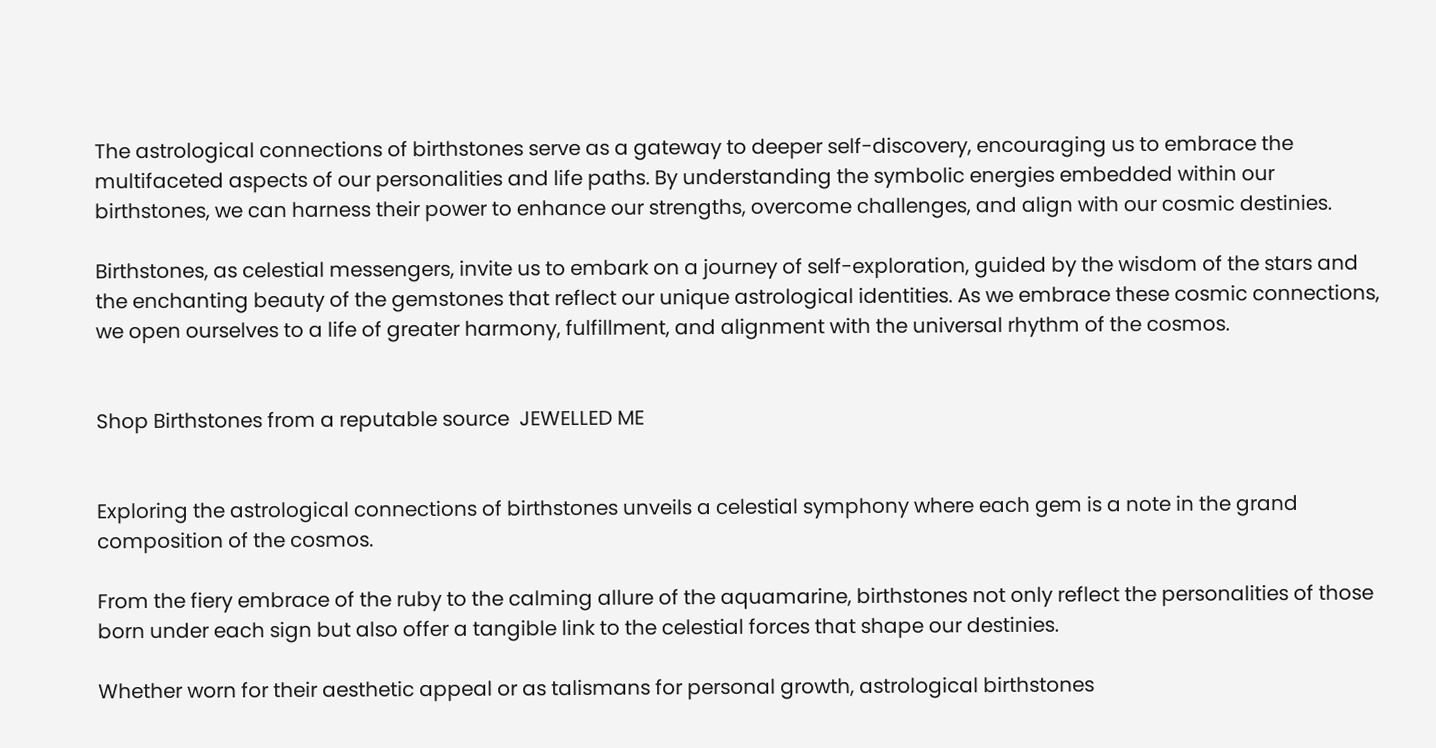The astrological connections of birthstones serve as a gateway to deeper self-discovery, encouraging us to embrace the multifaceted aspects of our personalities and life paths. By understanding the symbolic energies embedded within our birthstones, we can harness their power to enhance our strengths, overcome challenges, and align with our cosmic destinies.

Birthstones, as celestial messengers, invite us to embark on a journey of self-exploration, guided by the wisdom of the stars and the enchanting beauty of the gemstones that reflect our unique astrological identities. As we embrace these cosmic connections, we open ourselves to a life of greater harmony, fulfillment, and alignment with the universal rhythm of the cosmos.


Shop Birthstones from a reputable source  JEWELLED ME


Exploring the astrological connections of birthstones unveils a celestial symphony where each gem is a note in the grand composition of the cosmos.

From the fiery embrace of the ruby to the calming allure of the aquamarine, birthstones not only reflect the personalities of those born under each sign but also offer a tangible link to the celestial forces that shape our destinies.

Whether worn for their aesthetic appeal or as talismans for personal growth, astrological birthstones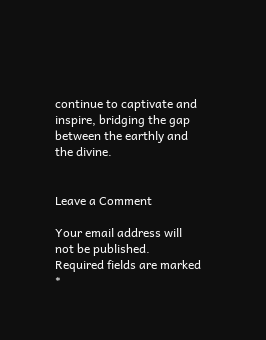continue to captivate and inspire, bridging the gap between the earthly and the divine.


Leave a Comment

Your email address will not be published. Required fields are marked *